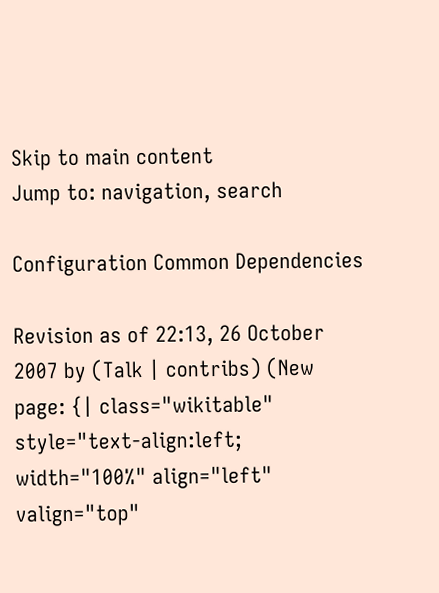Skip to main content
Jump to: navigation, search

Configuration Common Dependencies

Revision as of 22:13, 26 October 2007 by (Talk | contribs) (New page: {| class="wikitable" style="text-align:left; width="100%" align="left" valign="top"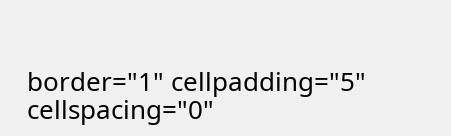border="1" cellpadding="5" cellspacing="0"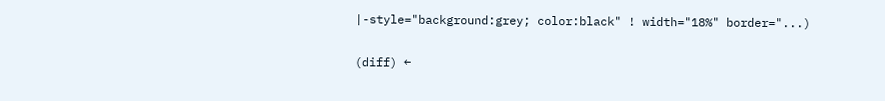|-style="background:grey; color:black" ! width="18%" border="...)

(diff) ←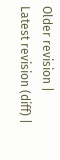Older revision | Latest revision (diff) |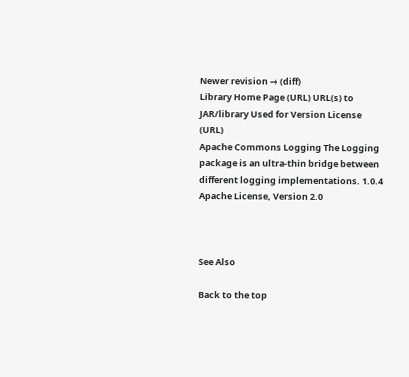Newer revision → (diff)
Library Home Page (URL) URL(s) to JAR/library Used for Version License (URL)
Apache Commons Logging The Logging package is an ultra-thin bridge between different logging implementations. 1.0.4 Apache License, Version 2.0



See Also

Back to the top